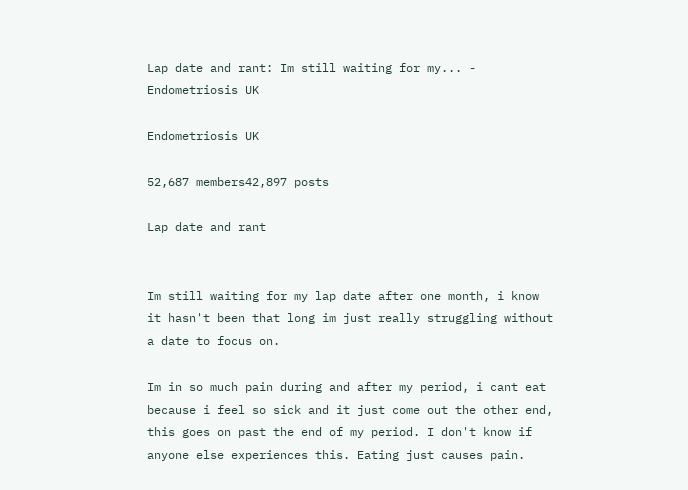Lap date and rant: Im still waiting for my... - Endometriosis UK

Endometriosis UK

52,687 members42,897 posts

Lap date and rant


Im still waiting for my lap date after one month, i know it hasn't been that long im just really struggling without a date to focus on.

Im in so much pain during and after my period, i cant eat because i feel so sick and it just come out the other end, this goes on past the end of my period. I don't know if anyone else experiences this. Eating just causes pain.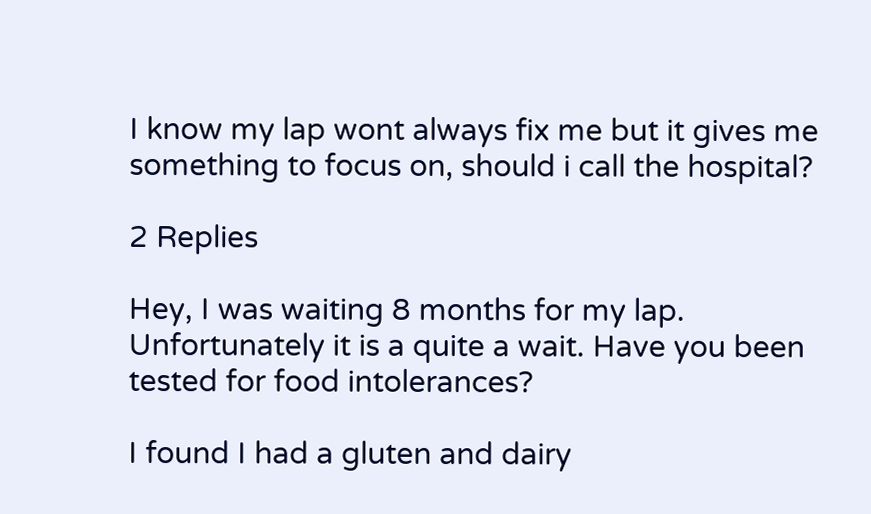I know my lap wont always fix me but it gives me something to focus on, should i call the hospital?

2 Replies

Hey, I was waiting 8 months for my lap. Unfortunately it is a quite a wait. Have you been tested for food intolerances?

I found I had a gluten and dairy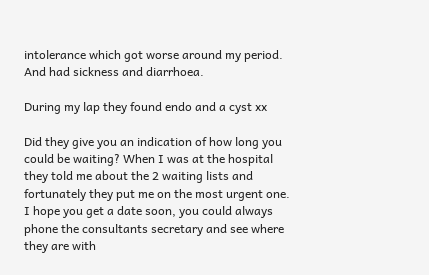intolerance which got worse around my period. And had sickness and diarrhoea.

During my lap they found endo and a cyst xx

Did they give you an indication of how long you could be waiting? When I was at the hospital they told me about the 2 waiting lists and fortunately they put me on the most urgent one. I hope you get a date soon, you could always phone the consultants secretary and see where they are with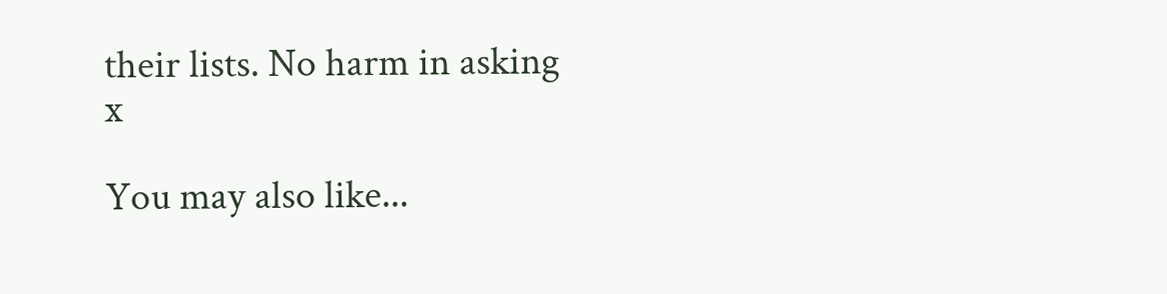their lists. No harm in asking x

You may also like...